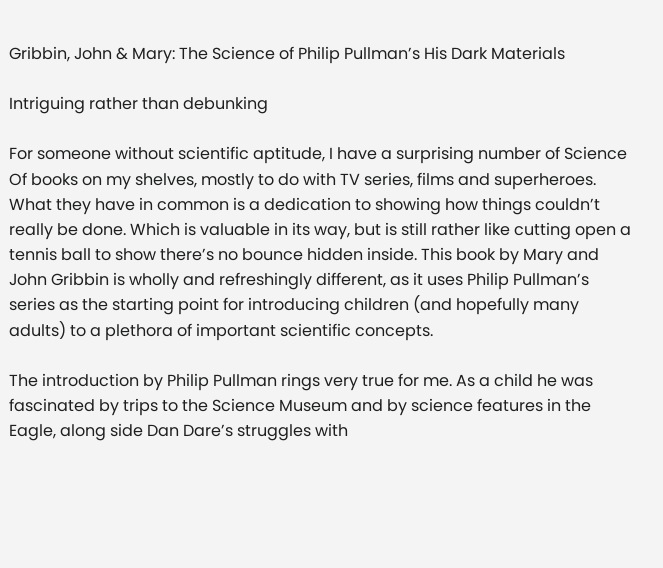Gribbin, John & Mary: The Science of Philip Pullman’s His Dark Materials

Intriguing rather than debunking

For someone without scientific aptitude, I have a surprising number of Science Of books on my shelves, mostly to do with TV series, films and superheroes. What they have in common is a dedication to showing how things couldn’t really be done. Which is valuable in its way, but is still rather like cutting open a tennis ball to show there’s no bounce hidden inside. This book by Mary and John Gribbin is wholly and refreshingly different, as it uses Philip Pullman’s series as the starting point for introducing children (and hopefully many adults) to a plethora of important scientific concepts.

The introduction by Philip Pullman rings very true for me. As a child he was fascinated by trips to the Science Museum and by science features in the Eagle, along side Dan Dare’s struggles with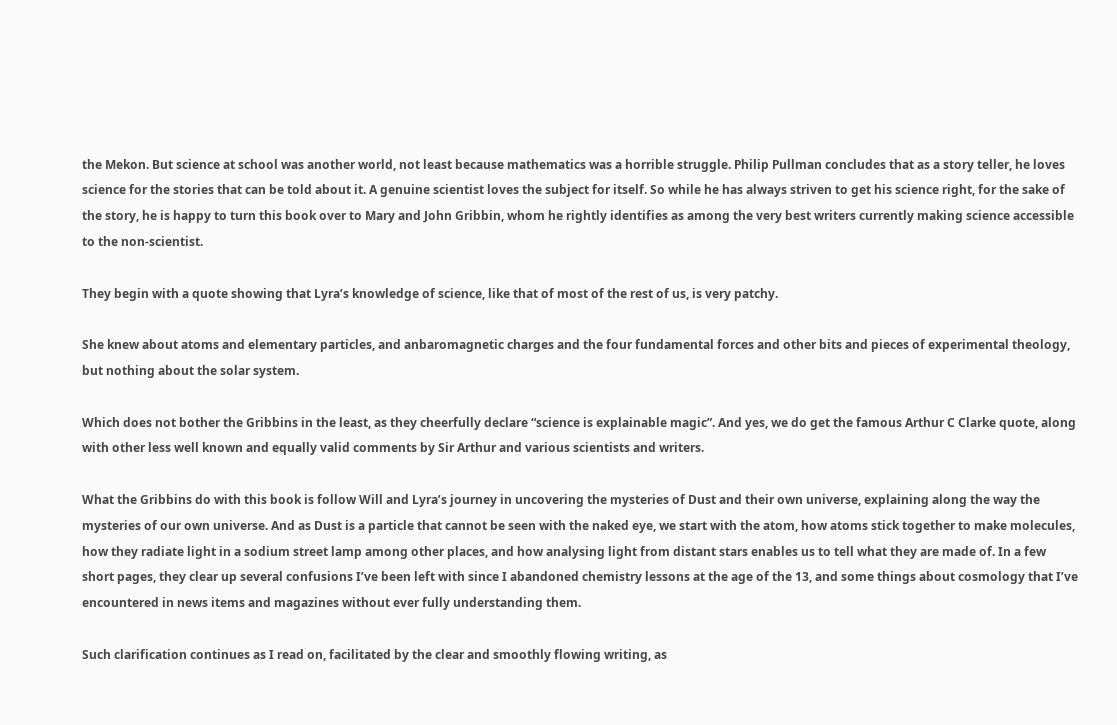the Mekon. But science at school was another world, not least because mathematics was a horrible struggle. Philip Pullman concludes that as a story teller, he loves science for the stories that can be told about it. A genuine scientist loves the subject for itself. So while he has always striven to get his science right, for the sake of the story, he is happy to turn this book over to Mary and John Gribbin, whom he rightly identifies as among the very best writers currently making science accessible to the non-scientist.

They begin with a quote showing that Lyra’s knowledge of science, like that of most of the rest of us, is very patchy.

She knew about atoms and elementary particles, and anbaromagnetic charges and the four fundamental forces and other bits and pieces of experimental theology, but nothing about the solar system.

Which does not bother the Gribbins in the least, as they cheerfully declare “science is explainable magic”. And yes, we do get the famous Arthur C Clarke quote, along with other less well known and equally valid comments by Sir Arthur and various scientists and writers.

What the Gribbins do with this book is follow Will and Lyra’s journey in uncovering the mysteries of Dust and their own universe, explaining along the way the mysteries of our own universe. And as Dust is a particle that cannot be seen with the naked eye, we start with the atom, how atoms stick together to make molecules, how they radiate light in a sodium street lamp among other places, and how analysing light from distant stars enables us to tell what they are made of. In a few short pages, they clear up several confusions I’ve been left with since I abandoned chemistry lessons at the age of the 13, and some things about cosmology that I’ve encountered in news items and magazines without ever fully understanding them.

Such clarification continues as I read on, facilitated by the clear and smoothly flowing writing, as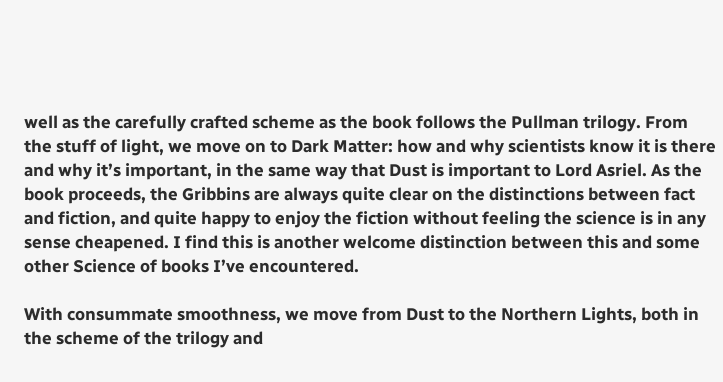well as the carefully crafted scheme as the book follows the Pullman trilogy. From the stuff of light, we move on to Dark Matter: how and why scientists know it is there and why it’s important, in the same way that Dust is important to Lord Asriel. As the book proceeds, the Gribbins are always quite clear on the distinctions between fact and fiction, and quite happy to enjoy the fiction without feeling the science is in any sense cheapened. I find this is another welcome distinction between this and some other Science of books I’ve encountered.

With consummate smoothness, we move from Dust to the Northern Lights, both in the scheme of the trilogy and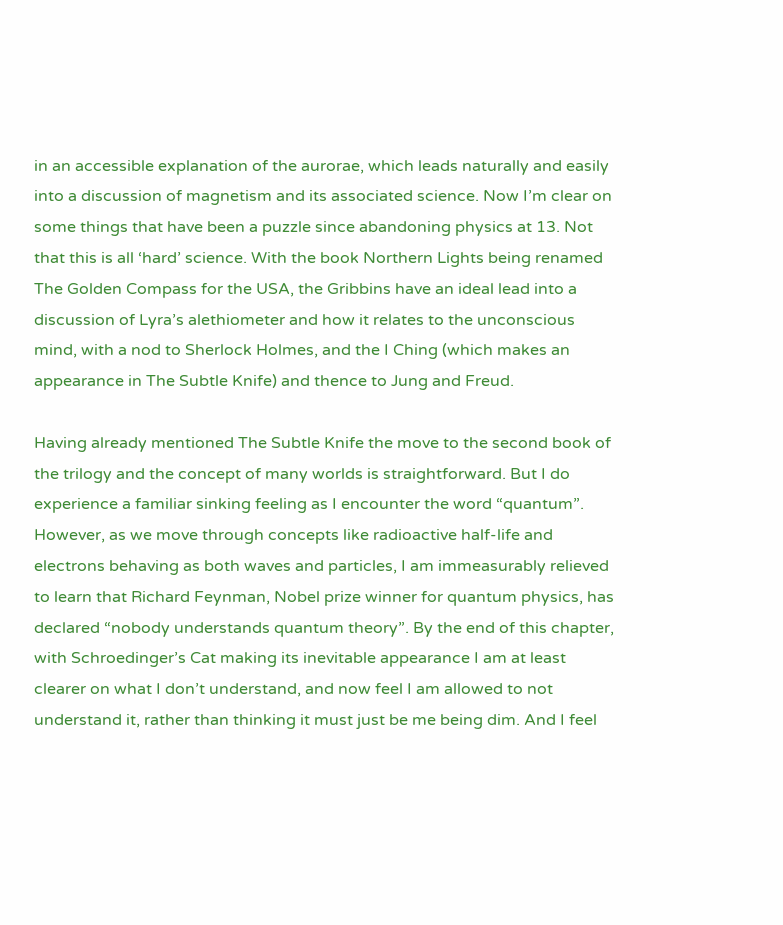in an accessible explanation of the aurorae, which leads naturally and easily into a discussion of magnetism and its associated science. Now I’m clear on some things that have been a puzzle since abandoning physics at 13. Not that this is all ‘hard’ science. With the book Northern Lights being renamed The Golden Compass for the USA, the Gribbins have an ideal lead into a discussion of Lyra’s alethiometer and how it relates to the unconscious mind, with a nod to Sherlock Holmes, and the I Ching (which makes an appearance in The Subtle Knife) and thence to Jung and Freud.

Having already mentioned The Subtle Knife the move to the second book of the trilogy and the concept of many worlds is straightforward. But I do experience a familiar sinking feeling as I encounter the word “quantum”. However, as we move through concepts like radioactive half-life and electrons behaving as both waves and particles, I am immeasurably relieved to learn that Richard Feynman, Nobel prize winner for quantum physics, has declared “nobody understands quantum theory”. By the end of this chapter, with Schroedinger’s Cat making its inevitable appearance I am at least clearer on what I don’t understand, and now feel I am allowed to not understand it, rather than thinking it must just be me being dim. And I feel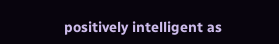positively intelligent as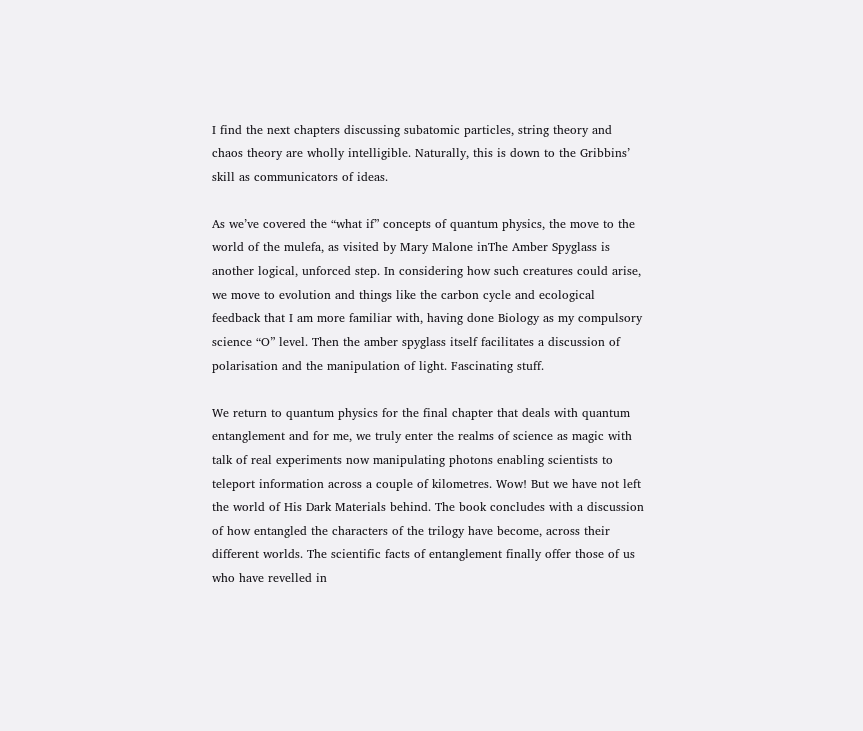I find the next chapters discussing subatomic particles, string theory and chaos theory are wholly intelligible. Naturally, this is down to the Gribbins’ skill as communicators of ideas.

As we’ve covered the “what if” concepts of quantum physics, the move to the world of the mulefa, as visited by Mary Malone inThe Amber Spyglass is another logical, unforced step. In considering how such creatures could arise, we move to evolution and things like the carbon cycle and ecological feedback that I am more familiar with, having done Biology as my compulsory science “O” level. Then the amber spyglass itself facilitates a discussion of polarisation and the manipulation of light. Fascinating stuff.

We return to quantum physics for the final chapter that deals with quantum entanglement and for me, we truly enter the realms of science as magic with talk of real experiments now manipulating photons enabling scientists to teleport information across a couple of kilometres. Wow! But we have not left the world of His Dark Materials behind. The book concludes with a discussion of how entangled the characters of the trilogy have become, across their different worlds. The scientific facts of entanglement finally offer those of us who have revelled in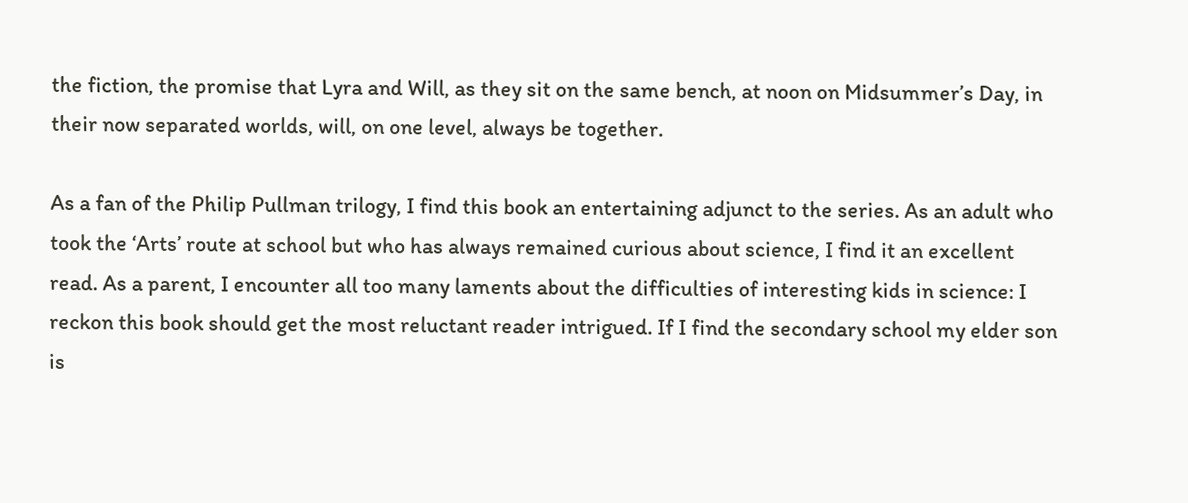the fiction, the promise that Lyra and Will, as they sit on the same bench, at noon on Midsummer’s Day, in their now separated worlds, will, on one level, always be together.

As a fan of the Philip Pullman trilogy, I find this book an entertaining adjunct to the series. As an adult who took the ‘Arts’ route at school but who has always remained curious about science, I find it an excellent read. As a parent, I encounter all too many laments about the difficulties of interesting kids in science: I reckon this book should get the most reluctant reader intrigued. If I find the secondary school my elder son is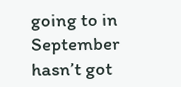going to in September hasn’t got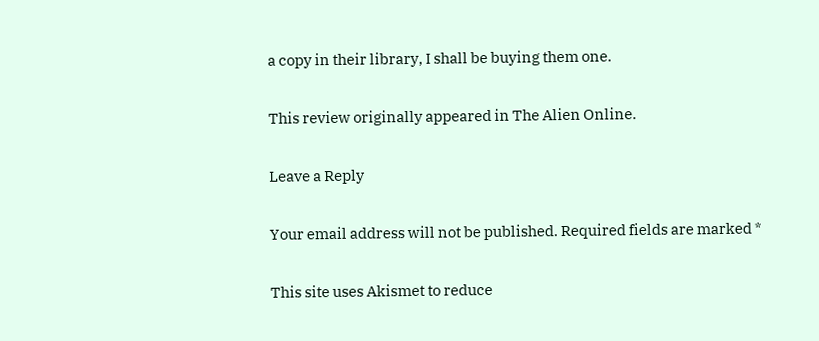a copy in their library, I shall be buying them one.

This review originally appeared in The Alien Online.

Leave a Reply

Your email address will not be published. Required fields are marked *

This site uses Akismet to reduce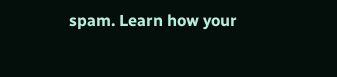spam. Learn how your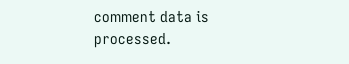comment data is processed.